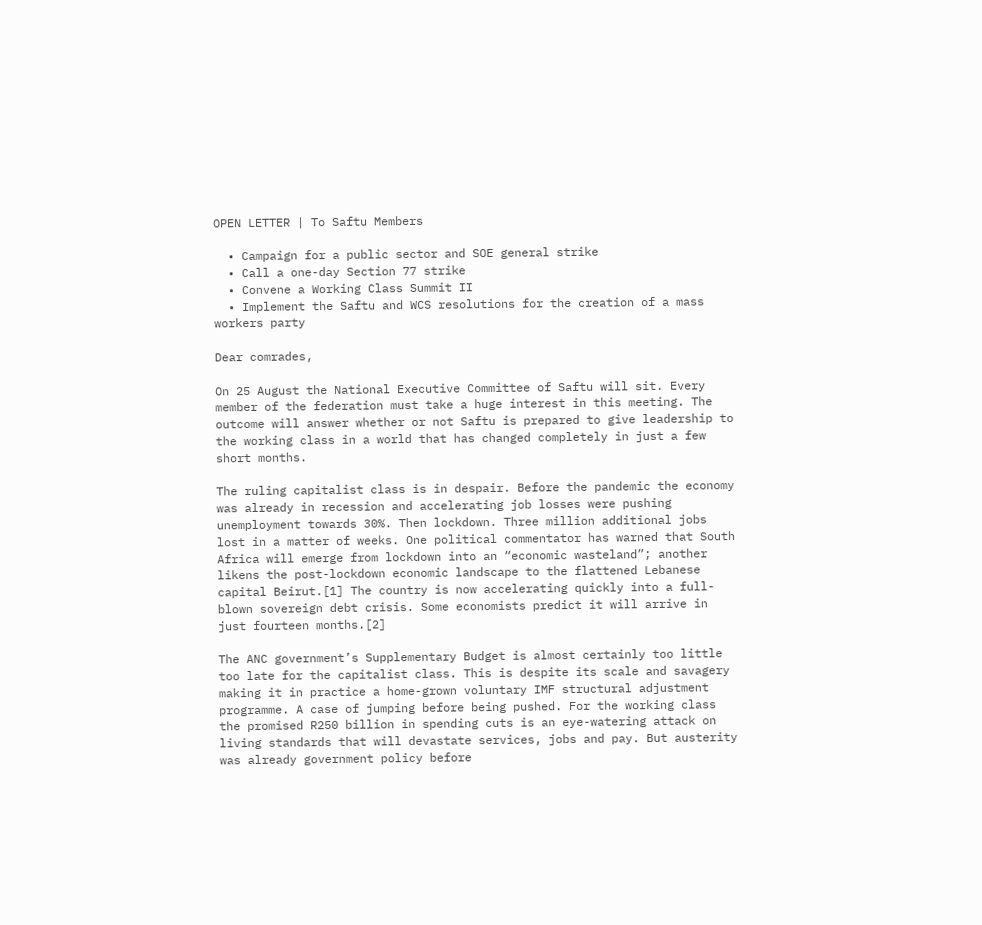OPEN LETTER | To Saftu Members

  • Campaign for a public sector and SOE general strike
  • Call a one-day Section 77 strike
  • Convene a Working Class Summit II
  • Implement the Saftu and WCS resolutions for the creation of a mass workers party

Dear comrades,

On 25 August the National Executive Committee of Saftu will sit. Every member of the federation must take a huge interest in this meeting. The outcome will answer whether or not Saftu is prepared to give leadership to the working class in a world that has changed completely in just a few short months.

The ruling capitalist class is in despair. Before the pandemic the economy was already in recession and accelerating job losses were pushing unemployment towards 30%. Then lockdown. Three million additional jobs lost in a matter of weeks. One political commentator has warned that South Africa will emerge from lockdown into an “economic wasteland”; another likens the post-lockdown economic landscape to the flattened Lebanese capital Beirut.[1] The country is now accelerating quickly into a full-blown sovereign debt crisis. Some economists predict it will arrive in just fourteen months.[2]

The ANC government’s Supplementary Budget is almost certainly too little too late for the capitalist class. This is despite its scale and savagery making it in practice a home-grown voluntary IMF structural adjustment programme. A case of jumping before being pushed. For the working class the promised R250 billion in spending cuts is an eye-watering attack on living standards that will devastate services, jobs and pay. But austerity was already government policy before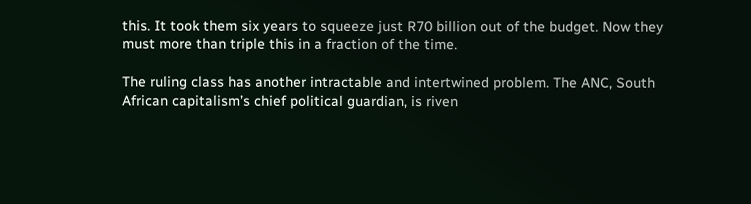this. It took them six years to squeeze just R70 billion out of the budget. Now they must more than triple this in a fraction of the time.

The ruling class has another intractable and intertwined problem. The ANC, South African capitalism’s chief political guardian, is riven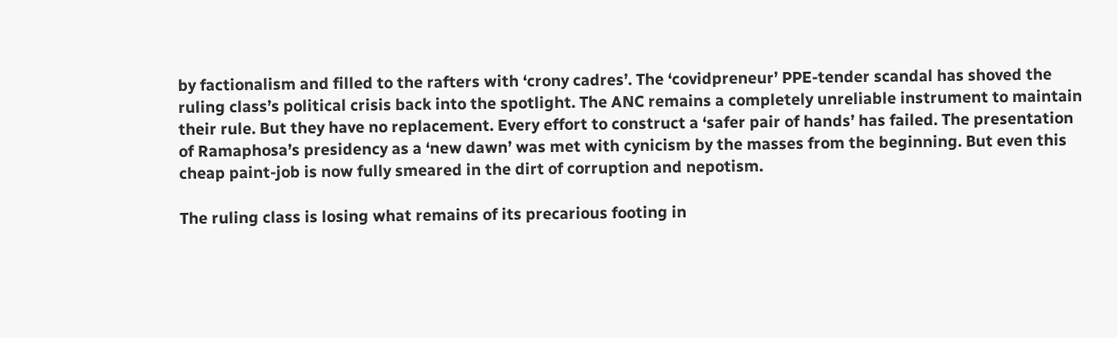by factionalism and filled to the rafters with ‘crony cadres’. The ‘covidpreneur’ PPE-tender scandal has shoved the ruling class’s political crisis back into the spotlight. The ANC remains a completely unreliable instrument to maintain their rule. But they have no replacement. Every effort to construct a ‘safer pair of hands’ has failed. The presentation of Ramaphosa’s presidency as a ‘new dawn’ was met with cynicism by the masses from the beginning. But even this cheap paint-job is now fully smeared in the dirt of corruption and nepotism.

The ruling class is losing what remains of its precarious footing in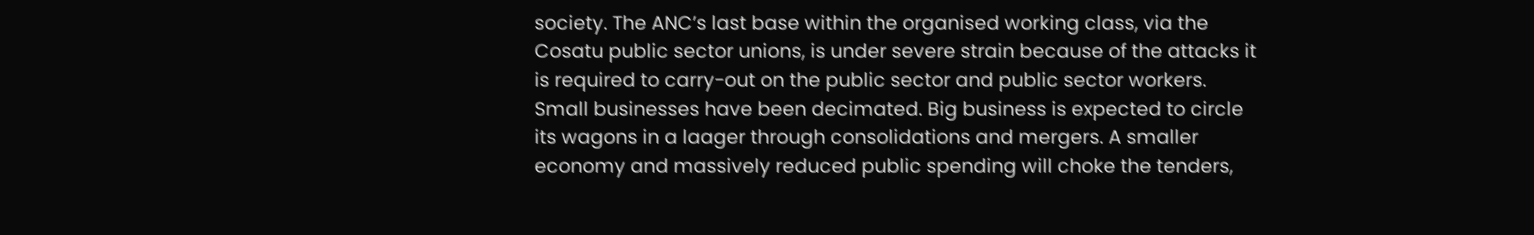society. The ANC’s last base within the organised working class, via the Cosatu public sector unions, is under severe strain because of the attacks it is required to carry-out on the public sector and public sector workers. Small businesses have been decimated. Big business is expected to circle its wagons in a laager through consolidations and mergers. A smaller economy and massively reduced public spending will choke the tenders,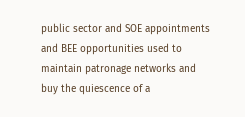public sector and SOE appointments and BEE opportunities used to maintain patronage networks and buy the quiescence of a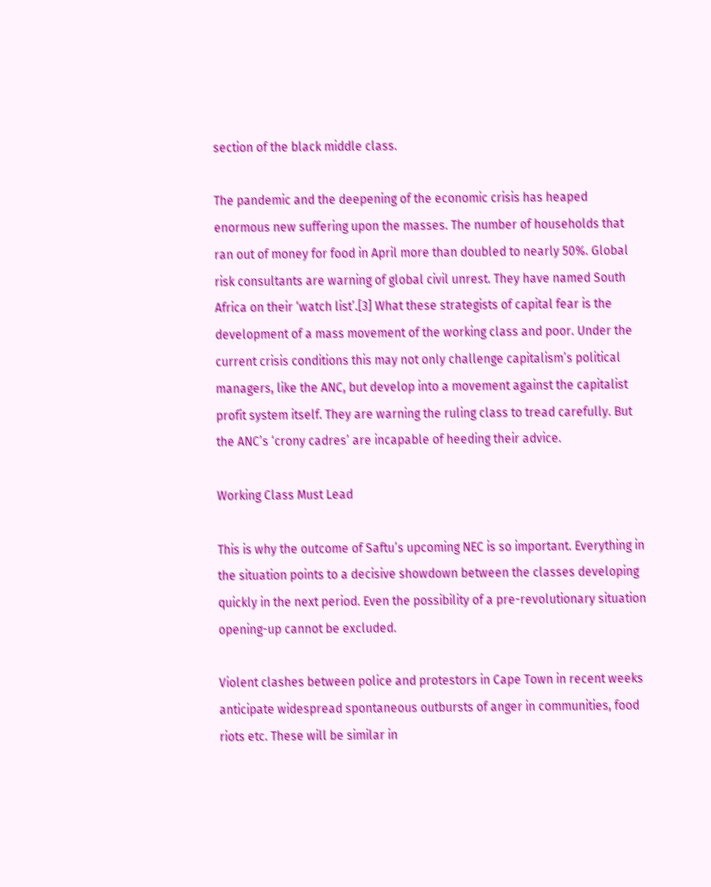section of the black middle class.

The pandemic and the deepening of the economic crisis has heaped enormous new suffering upon the masses. The number of households that ran out of money for food in April more than doubled to nearly 50%. Global risk consultants are warning of global civil unrest. They have named South Africa on their ‘watch list’.[3] What these strategists of capital fear is the development of a mass movement of the working class and poor. Under the current crisis conditions this may not only challenge capitalism’s political managers, like the ANC, but develop into a movement against the capitalist profit system itself. They are warning the ruling class to tread carefully. But the ANC’s ‘crony cadres’ are incapable of heeding their advice.

Working Class Must Lead

This is why the outcome of Saftu’s upcoming NEC is so important. Everything in the situation points to a decisive showdown between the classes developing quickly in the next period. Even the possibility of a pre-revolutionary situation opening-up cannot be excluded.

Violent clashes between police and protestors in Cape Town in recent weeks anticipate widespread spontaneous outbursts of anger in communities, food riots etc. These will be similar in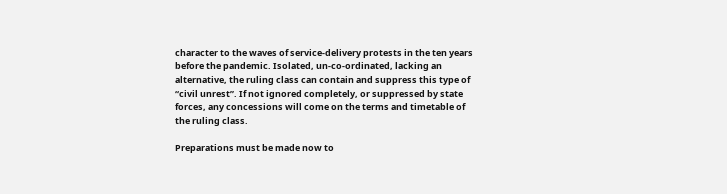character to the waves of service-delivery protests in the ten years before the pandemic. Isolated, un-co-ordinated, lacking an alternative, the ruling class can contain and suppress this type of “civil unrest”. If not ignored completely, or suppressed by state forces, any concessions will come on the terms and timetable of the ruling class.

Preparations must be made now to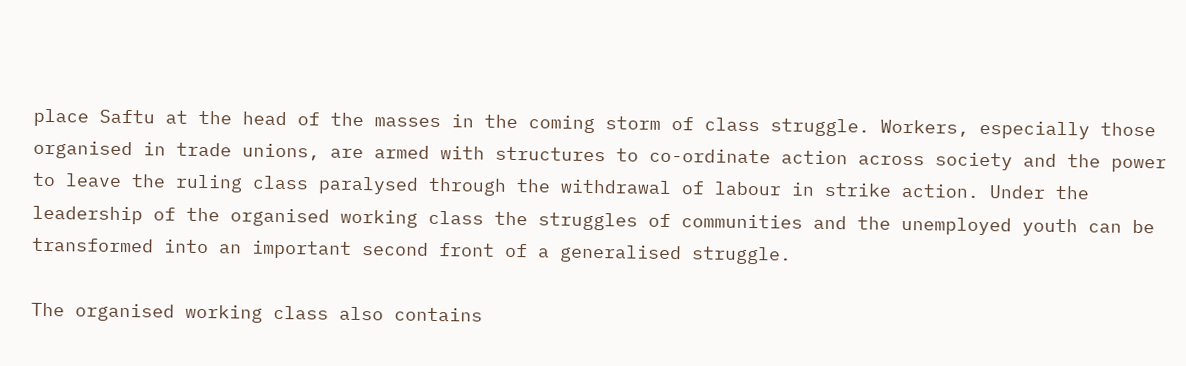place Saftu at the head of the masses in the coming storm of class struggle. Workers, especially those organised in trade unions, are armed with structures to co-ordinate action across society and the power to leave the ruling class paralysed through the withdrawal of labour in strike action. Under the leadership of the organised working class the struggles of communities and the unemployed youth can be transformed into an important second front of a generalised struggle.

The organised working class also contains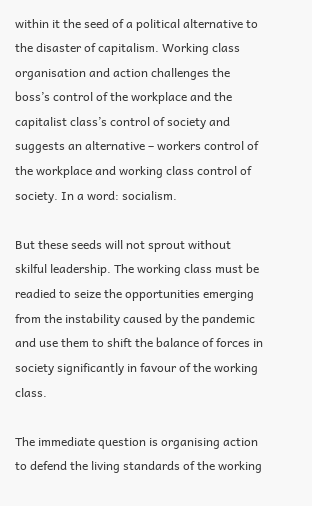within it the seed of a political alternative to the disaster of capitalism. Working class organisation and action challenges the boss’s control of the workplace and the capitalist class’s control of society and suggests an alternative – workers control of the workplace and working class control of society. In a word: socialism.

But these seeds will not sprout without skilful leadership. The working class must be readied to seize the opportunities emerging from the instability caused by the pandemic and use them to shift the balance of forces in society significantly in favour of the working class.

The immediate question is organising action to defend the living standards of the working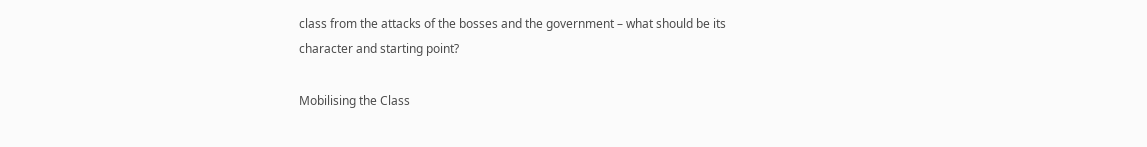class from the attacks of the bosses and the government – what should be its character and starting point?

Mobilising the Class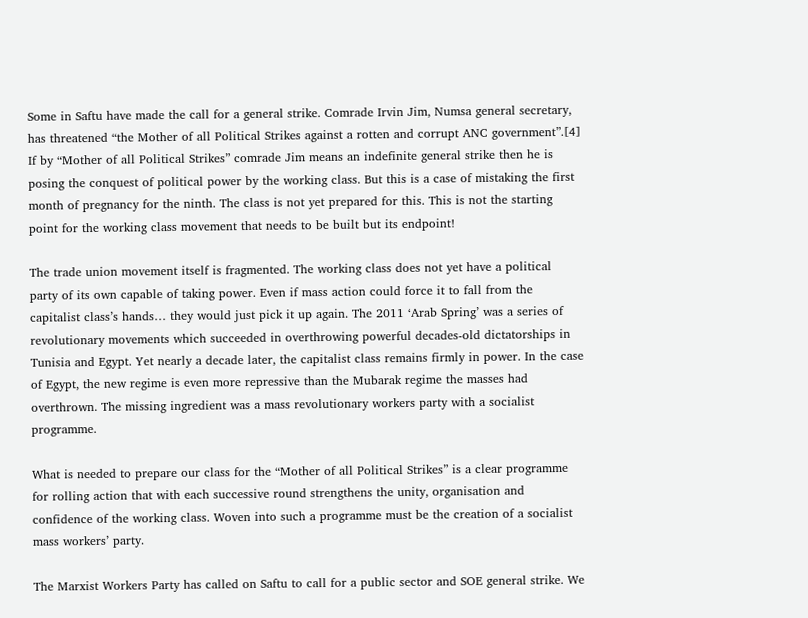Some in Saftu have made the call for a general strike. Comrade Irvin Jim, Numsa general secretary, has threatened “the Mother of all Political Strikes against a rotten and corrupt ANC government”.[4] If by “Mother of all Political Strikes” comrade Jim means an indefinite general strike then he is posing the conquest of political power by the working class. But this is a case of mistaking the first month of pregnancy for the ninth. The class is not yet prepared for this. This is not the starting point for the working class movement that needs to be built but its endpoint!

The trade union movement itself is fragmented. The working class does not yet have a political party of its own capable of taking power. Even if mass action could force it to fall from the capitalist class’s hands… they would just pick it up again. The 2011 ‘Arab Spring’ was a series of revolutionary movements which succeeded in overthrowing powerful decades-old dictatorships in Tunisia and Egypt. Yet nearly a decade later, the capitalist class remains firmly in power. In the case of Egypt, the new regime is even more repressive than the Mubarak regime the masses had overthrown. The missing ingredient was a mass revolutionary workers party with a socialist programme.

What is needed to prepare our class for the “Mother of all Political Strikes” is a clear programme for rolling action that with each successive round strengthens the unity, organisation and confidence of the working class. Woven into such a programme must be the creation of a socialist mass workers’ party.

The Marxist Workers Party has called on Saftu to call for a public sector and SOE general strike. We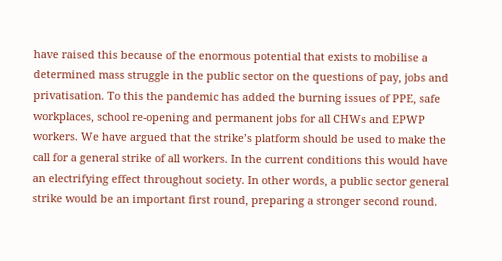have raised this because of the enormous potential that exists to mobilise a determined mass struggle in the public sector on the questions of pay, jobs and privatisation. To this the pandemic has added the burning issues of PPE, safe workplaces, school re-opening and permanent jobs for all CHWs and EPWP workers. We have argued that the strike’s platform should be used to make the call for a general strike of all workers. In the current conditions this would have an electrifying effect throughout society. In other words, a public sector general strike would be an important first round, preparing a stronger second round.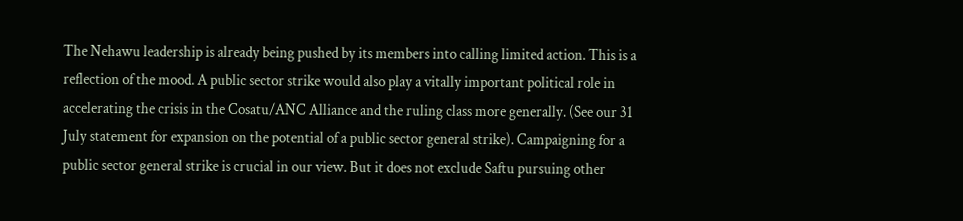The Nehawu leadership is already being pushed by its members into calling limited action. This is a reflection of the mood. A public sector strike would also play a vitally important political role in accelerating the crisis in the Cosatu/ANC Alliance and the ruling class more generally. (See our 31 July statement for expansion on the potential of a public sector general strike). Campaigning for a public sector general strike is crucial in our view. But it does not exclude Saftu pursuing other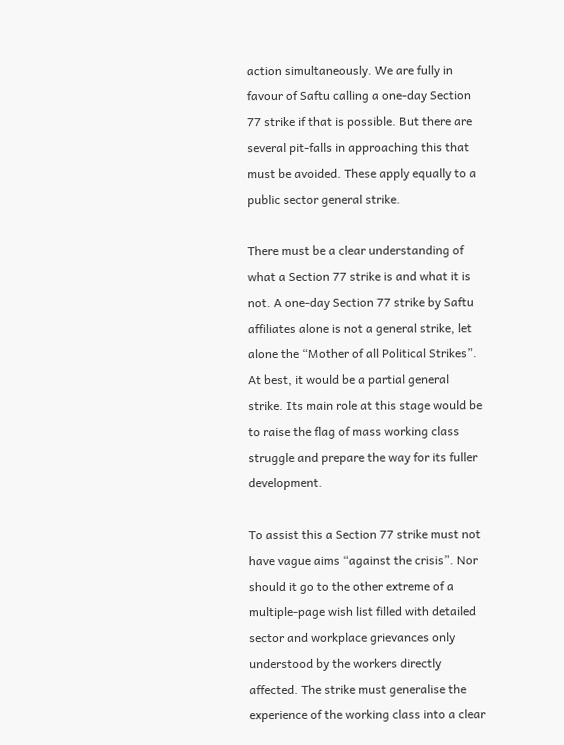action simultaneously. We are fully in favour of Saftu calling a one-day Section 77 strike if that is possible. But there are several pit-falls in approaching this that must be avoided. These apply equally to a public sector general strike.

There must be a clear understanding of what a Section 77 strike is and what it is not. A one-day Section 77 strike by Saftu affiliates alone is not a general strike, let alone the “Mother of all Political Strikes”. At best, it would be a partial general strike. Its main role at this stage would be to raise the flag of mass working class struggle and prepare the way for its fuller development.

To assist this a Section 77 strike must not have vague aims “against the crisis”. Nor should it go to the other extreme of a multiple-page wish list filled with detailed sector and workplace grievances only understood by the workers directly affected. The strike must generalise the experience of the working class into a clear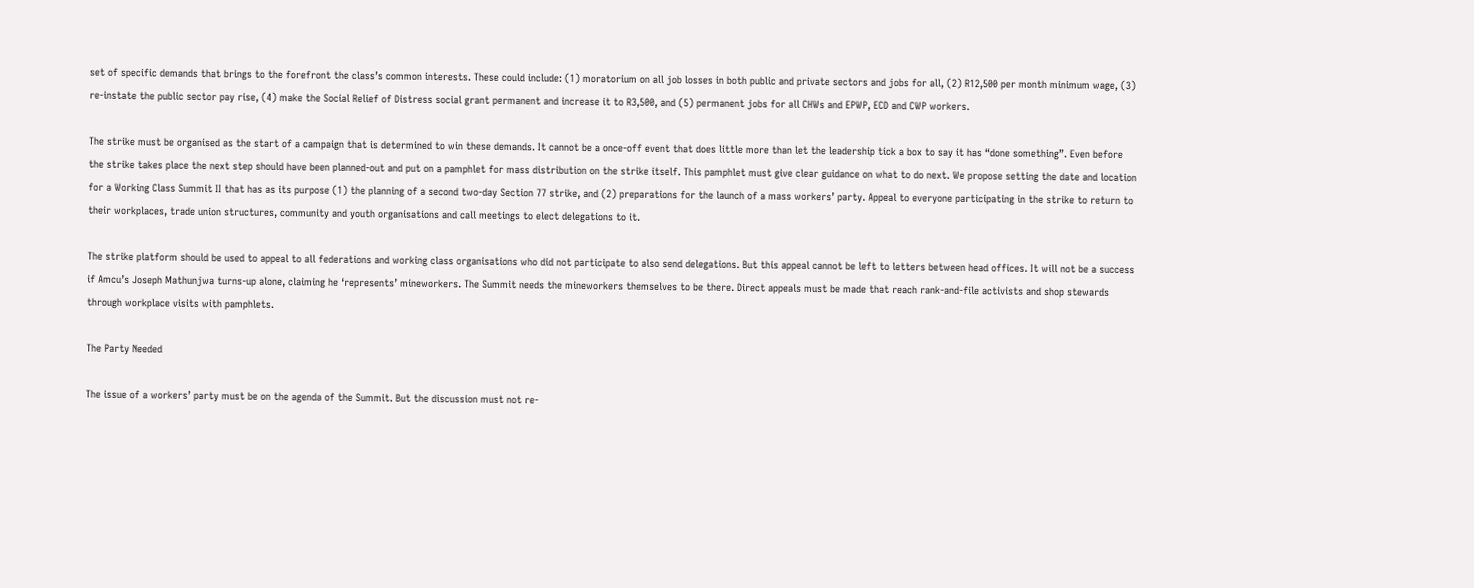set of specific demands that brings to the forefront the class’s common interests. These could include: (1) moratorium on all job losses in both public and private sectors and jobs for all, (2) R12,500 per month minimum wage, (3) re-instate the public sector pay rise, (4) make the Social Relief of Distress social grant permanent and increase it to R3,500, and (5) permanent jobs for all CHWs and EPWP, ECD and CWP workers.

The strike must be organised as the start of a campaign that is determined to win these demands. It cannot be a once-off event that does little more than let the leadership tick a box to say it has “done something”. Even before the strike takes place the next step should have been planned-out and put on a pamphlet for mass distribution on the strike itself. This pamphlet must give clear guidance on what to do next. We propose setting the date and location for a Working Class Summit II that has as its purpose (1) the planning of a second two-day Section 77 strike, and (2) preparations for the launch of a mass workers’ party. Appeal to everyone participating in the strike to return to their workplaces, trade union structures, community and youth organisations and call meetings to elect delegations to it.

The strike platform should be used to appeal to all federations and working class organisations who did not participate to also send delegations. But this appeal cannot be left to letters between head offices. It will not be a success if Amcu’s Joseph Mathunjwa turns-up alone, claiming he ‘represents’ mineworkers. The Summit needs the mineworkers themselves to be there. Direct appeals must be made that reach rank-and-file activists and shop stewards through workplace visits with pamphlets.

The Party Needed

The issue of a workers’ party must be on the agenda of the Summit. But the discussion must not re-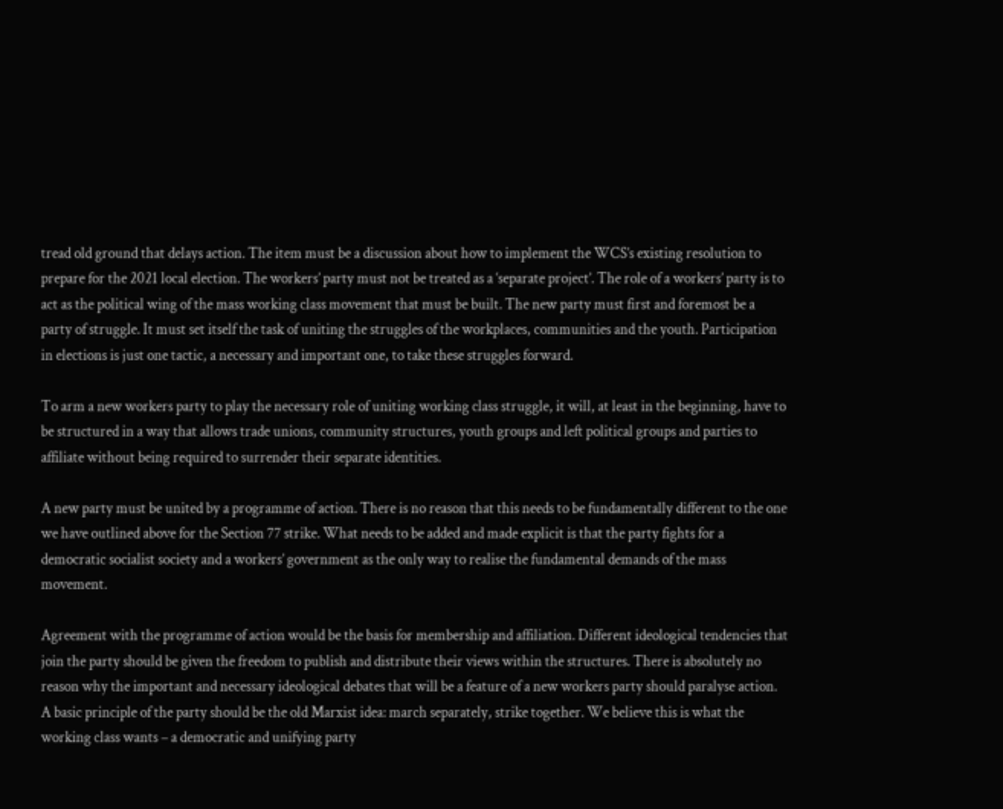tread old ground that delays action. The item must be a discussion about how to implement the WCS’s existing resolution to prepare for the 2021 local election. The workers’ party must not be treated as a ‘separate project’. The role of a workers’ party is to act as the political wing of the mass working class movement that must be built. The new party must first and foremost be a party of struggle. It must set itself the task of uniting the struggles of the workplaces, communities and the youth. Participation in elections is just one tactic, a necessary and important one, to take these struggles forward.

To arm a new workers party to play the necessary role of uniting working class struggle, it will, at least in the beginning, have to be structured in a way that allows trade unions, community structures, youth groups and left political groups and parties to affiliate without being required to surrender their separate identities.

A new party must be united by a programme of action. There is no reason that this needs to be fundamentally different to the one we have outlined above for the Section 77 strike. What needs to be added and made explicit is that the party fights for a democratic socialist society and a workers’ government as the only way to realise the fundamental demands of the mass movement.

Agreement with the programme of action would be the basis for membership and affiliation. Different ideological tendencies that join the party should be given the freedom to publish and distribute their views within the structures. There is absolutely no reason why the important and necessary ideological debates that will be a feature of a new workers party should paralyse action. A basic principle of the party should be the old Marxist idea: march separately, strike together. We believe this is what the working class wants – a democratic and unifying party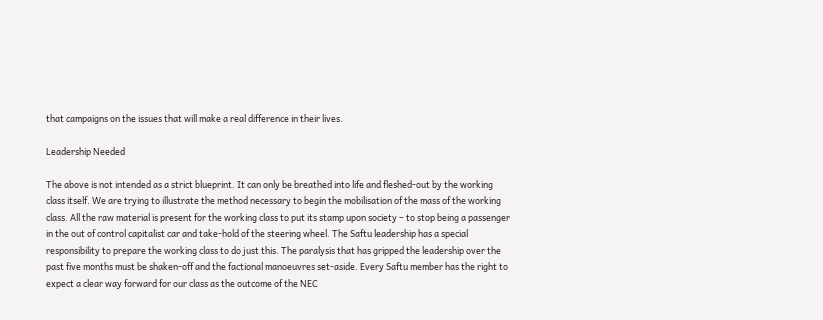that campaigns on the issues that will make a real difference in their lives.

Leadership Needed

The above is not intended as a strict blueprint. It can only be breathed into life and fleshed-out by the working class itself. We are trying to illustrate the method necessary to begin the mobilisation of the mass of the working class. All the raw material is present for the working class to put its stamp upon society – to stop being a passenger in the out of control capitalist car and take-hold of the steering wheel. The Saftu leadership has a special responsibility to prepare the working class to do just this. The paralysis that has gripped the leadership over the past five months must be shaken-off and the factional manoeuvres set-aside. Every Saftu member has the right to expect a clear way forward for our class as the outcome of the NEC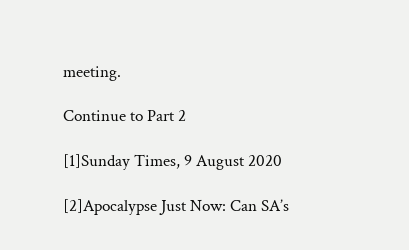meeting.

Continue to Part 2

[1]Sunday Times, 9 August 2020

[2]Apocalypse Just Now: Can SA’s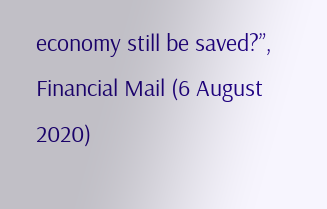economy still be saved?”, Financial Mail (6 August 2020)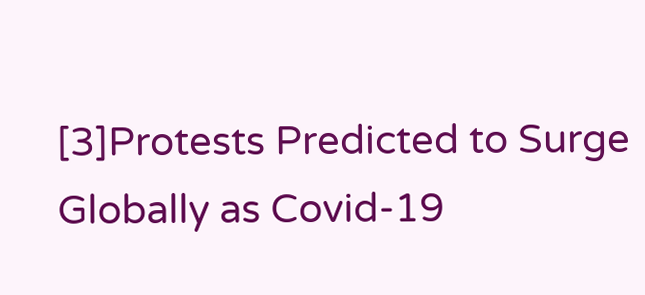[3]Protests Predicted to Surge Globally as Covid-19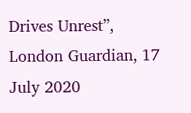Drives Unrest”, London Guardian, 17 July 2020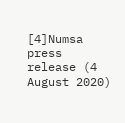[4]Numsa press release (4 August 2020)